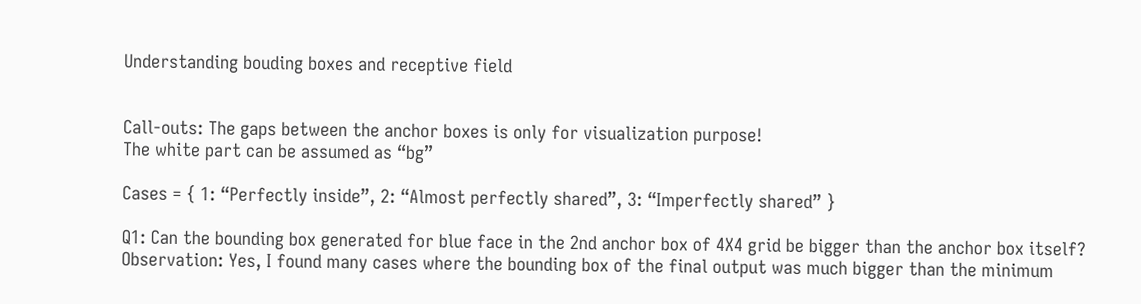Understanding bouding boxes and receptive field


Call-outs: The gaps between the anchor boxes is only for visualization purpose!
The white part can be assumed as “bg”

Cases = { 1: “Perfectly inside”, 2: “Almost perfectly shared”, 3: “Imperfectly shared” }

Q1: Can the bounding box generated for blue face in the 2nd anchor box of 4X4 grid be bigger than the anchor box itself?
Observation: Yes, I found many cases where the bounding box of the final output was much bigger than the minimum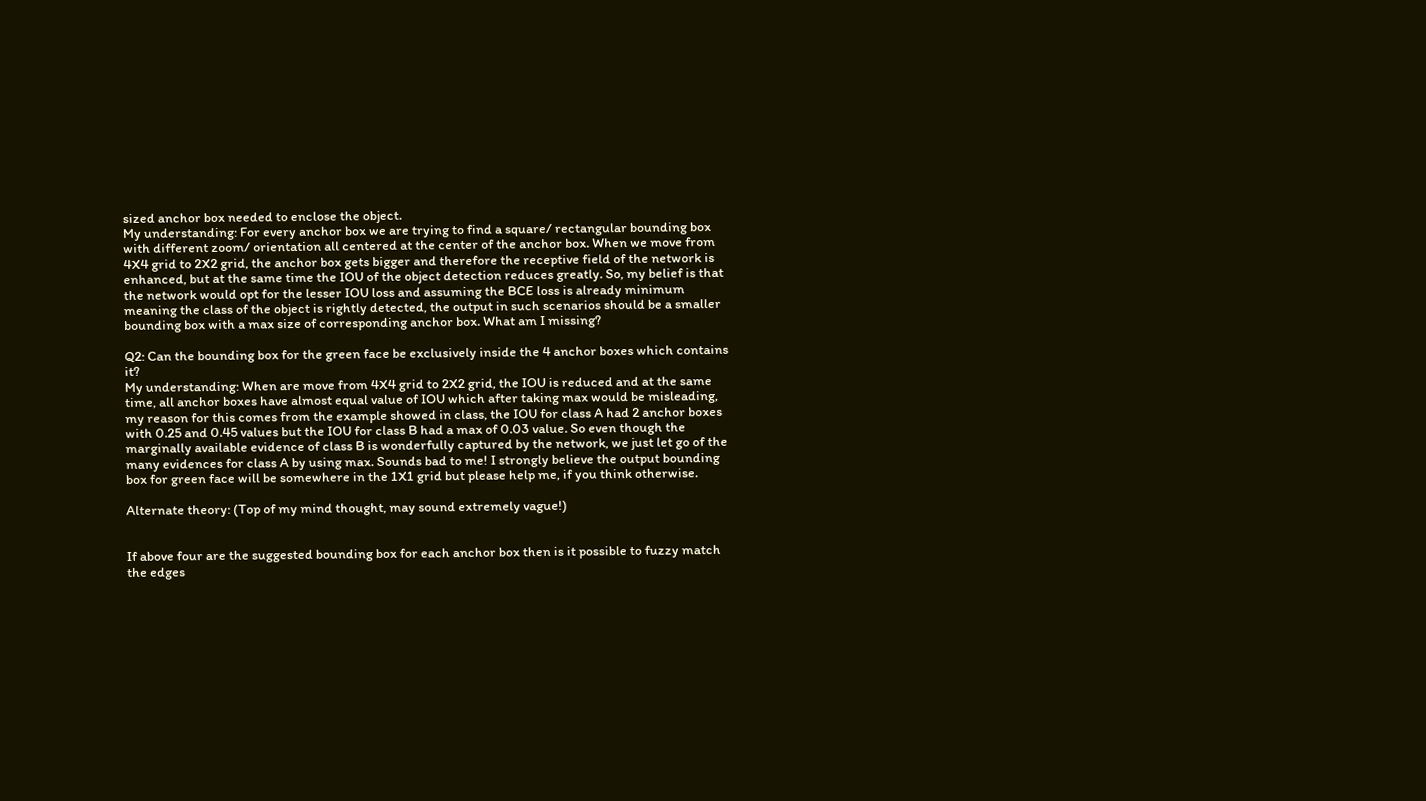sized anchor box needed to enclose the object.
My understanding: For every anchor box we are trying to find a square/ rectangular bounding box with different zoom/ orientation all centered at the center of the anchor box. When we move from 4X4 grid to 2X2 grid, the anchor box gets bigger and therefore the receptive field of the network is enhanced, but at the same time the IOU of the object detection reduces greatly. So, my belief is that the network would opt for the lesser IOU loss and assuming the BCE loss is already minimum meaning the class of the object is rightly detected, the output in such scenarios should be a smaller bounding box with a max size of corresponding anchor box. What am I missing?

Q2: Can the bounding box for the green face be exclusively inside the 4 anchor boxes which contains it?
My understanding: When are move from 4X4 grid to 2X2 grid, the IOU is reduced and at the same time, all anchor boxes have almost equal value of IOU which after taking max would be misleading, my reason for this comes from the example showed in class, the IOU for class A had 2 anchor boxes with 0.25 and 0.45 values but the IOU for class B had a max of 0.03 value. So even though the marginally available evidence of class B is wonderfully captured by the network, we just let go of the many evidences for class A by using max. Sounds bad to me! I strongly believe the output bounding box for green face will be somewhere in the 1X1 grid but please help me, if you think otherwise.

Alternate theory: (Top of my mind thought, may sound extremely vague!)


If above four are the suggested bounding box for each anchor box then is it possible to fuzzy match the edges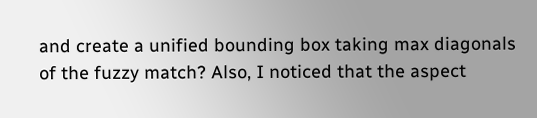and create a unified bounding box taking max diagonals of the fuzzy match? Also, I noticed that the aspect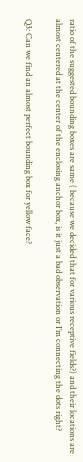ratio of the suggested bounding boxes are same ( because we decided that for various receptive fields?) and their locations are almost centered at the center of the enclosing anchor box, is it just a bad observation or I’m connecting the dots right?

Q3: Can we find an almost perfect bounding box for yellow face?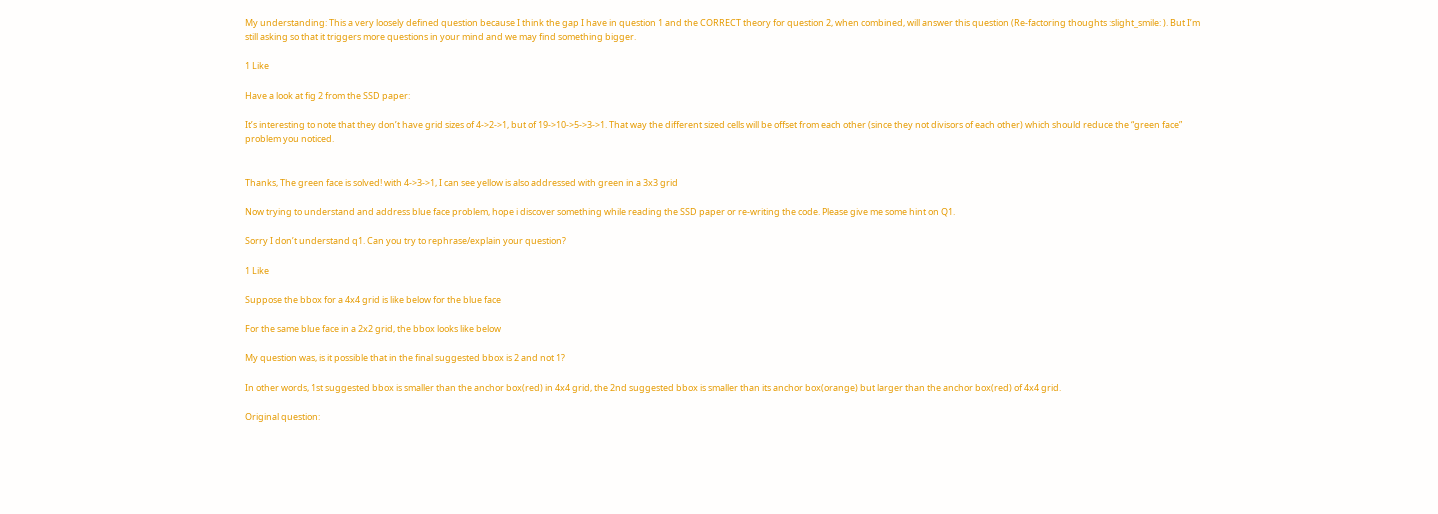My understanding: This a very loosely defined question because I think the gap I have in question 1 and the CORRECT theory for question 2, when combined, will answer this question (Re-factoring thoughts :slight_smile: ). But I’m still asking so that it triggers more questions in your mind and we may find something bigger.

1 Like

Have a look at fig 2 from the SSD paper:

It’s interesting to note that they don’t have grid sizes of 4->2->1, but of 19->10->5->3->1. That way the different sized cells will be offset from each other (since they not divisors of each other) which should reduce the “green face” problem you noticed.


Thanks, The green face is solved! with 4->3->1, I can see yellow is also addressed with green in a 3x3 grid

Now trying to understand and address blue face problem, hope i discover something while reading the SSD paper or re-writing the code. Please give me some hint on Q1.

Sorry I don’t understand q1. Can you try to rephrase/explain your question?

1 Like

Suppose the bbox for a 4x4 grid is like below for the blue face

For the same blue face in a 2x2 grid, the bbox looks like below

My question was, is it possible that in the final suggested bbox is 2 and not 1?

In other words, 1st suggested bbox is smaller than the anchor box(red) in 4x4 grid, the 2nd suggested bbox is smaller than its anchor box(orange) but larger than the anchor box(red) of 4x4 grid.

Original question: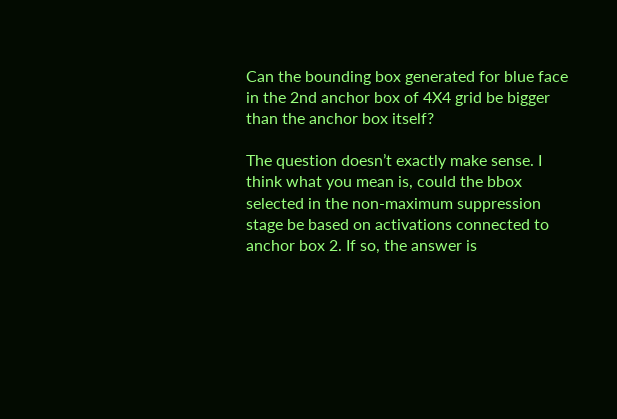Can the bounding box generated for blue face in the 2nd anchor box of 4X4 grid be bigger than the anchor box itself?

The question doesn’t exactly make sense. I think what you mean is, could the bbox selected in the non-maximum suppression stage be based on activations connected to anchor box 2. If so, the answer is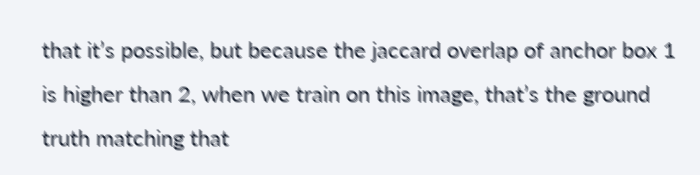that it’s possible, but because the jaccard overlap of anchor box 1 is higher than 2, when we train on this image, that’s the ground truth matching that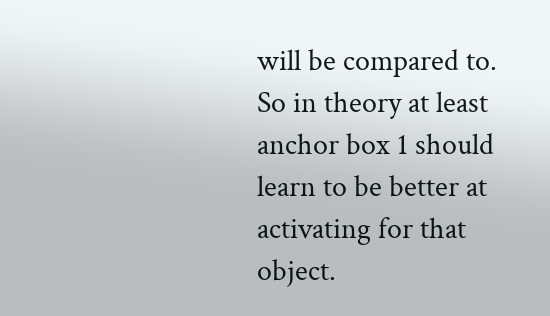will be compared to. So in theory at least anchor box 1 should learn to be better at activating for that object.